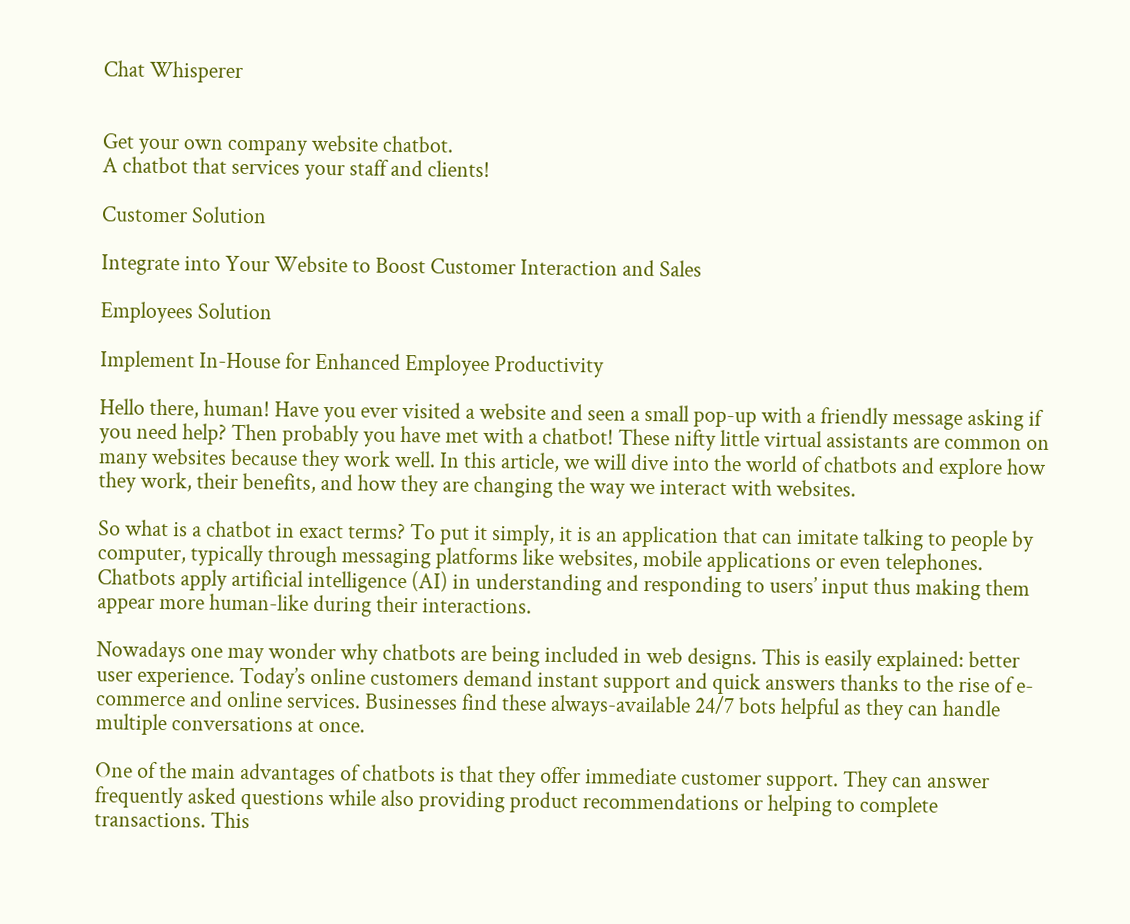Chat Whisperer


Get your own company website chatbot.
A chatbot that services your staff and clients!

Customer Solution

Integrate into Your Website to Boost Customer Interaction and Sales

Employees Solution

Implement In-House for Enhanced Employee Productivity

Hello there, human! Have you ever visited a website and seen a small pop-up with a friendly message asking if you need help? Then probably you have met with a chatbot! These nifty little virtual assistants are common on many websites because they work well. In this article, we will dive into the world of chatbots and explore how they work, their benefits, and how they are changing the way we interact with websites.

So what is a chatbot in exact terms? To put it simply, it is an application that can imitate talking to people by computer, typically through messaging platforms like websites, mobile applications or even telephones. Chatbots apply artificial intelligence (AI) in understanding and responding to users’ input thus making them appear more human-like during their interactions.

Nowadays one may wonder why chatbots are being included in web designs. This is easily explained: better user experience. Today’s online customers demand instant support and quick answers thanks to the rise of e-commerce and online services. Businesses find these always-available 24/7 bots helpful as they can handle multiple conversations at once.

One of the main advantages of chatbots is that they offer immediate customer support. They can answer frequently asked questions while also providing product recommendations or helping to complete transactions. This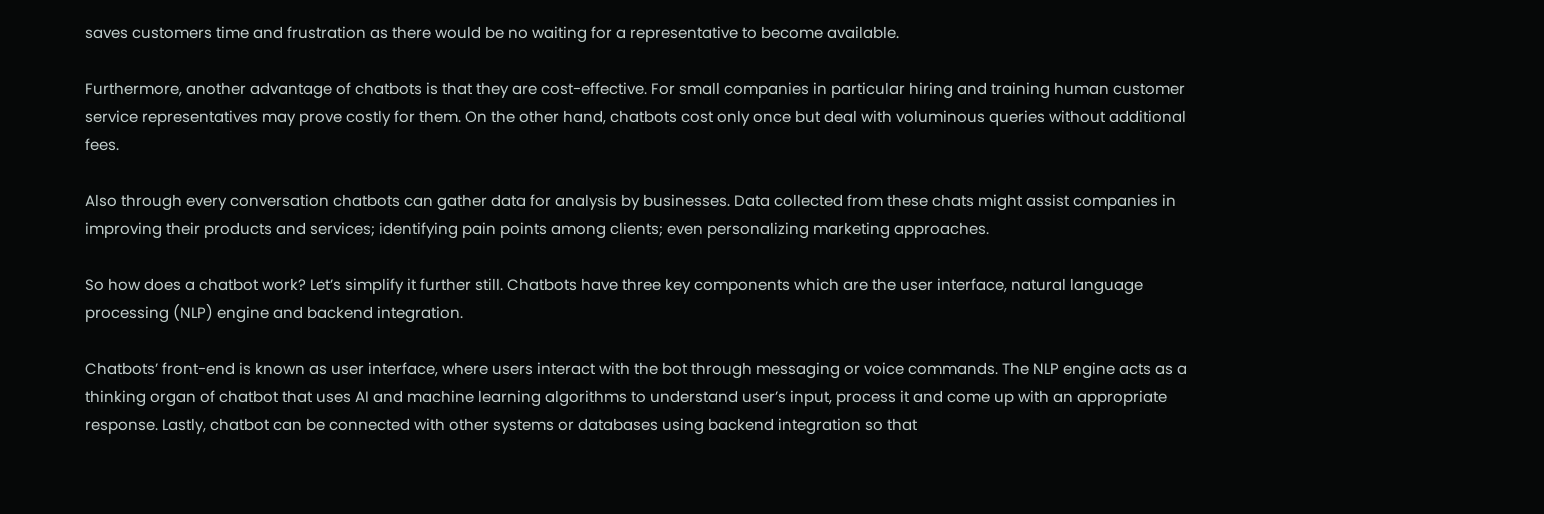saves customers time and frustration as there would be no waiting for a representative to become available.

Furthermore, another advantage of chatbots is that they are cost-effective. For small companies in particular hiring and training human customer service representatives may prove costly for them. On the other hand, chatbots cost only once but deal with voluminous queries without additional fees.

Also through every conversation chatbots can gather data for analysis by businesses. Data collected from these chats might assist companies in improving their products and services; identifying pain points among clients; even personalizing marketing approaches.

So how does a chatbot work? Let’s simplify it further still. Chatbots have three key components which are the user interface, natural language processing (NLP) engine and backend integration.

Chatbots’ front-end is known as user interface, where users interact with the bot through messaging or voice commands. The NLP engine acts as a thinking organ of chatbot that uses AI and machine learning algorithms to understand user’s input, process it and come up with an appropriate response. Lastly, chatbot can be connected with other systems or databases using backend integration so that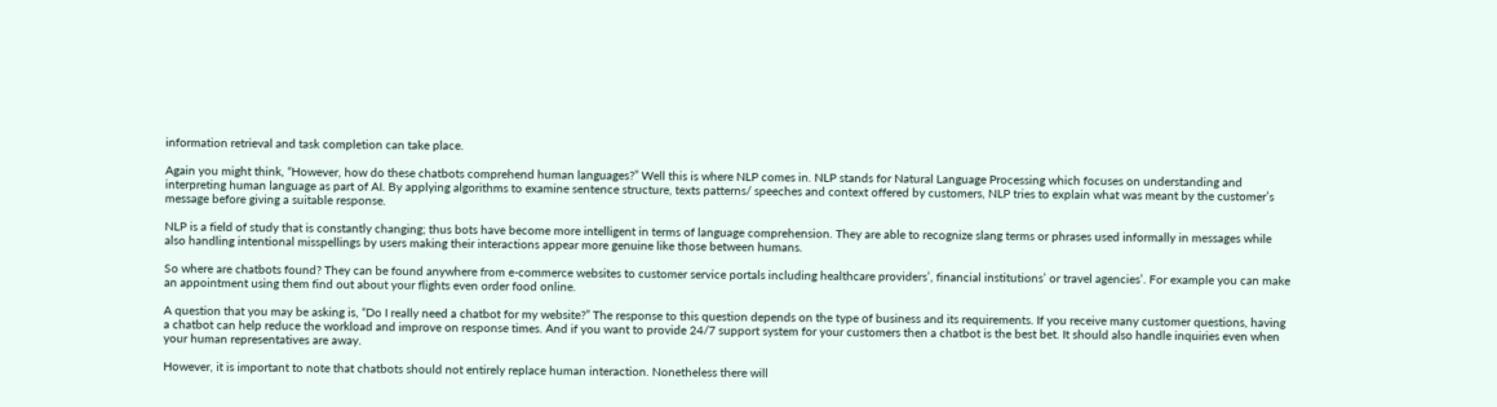information retrieval and task completion can take place.

Again you might think, “However, how do these chatbots comprehend human languages?” Well this is where NLP comes in. NLP stands for Natural Language Processing which focuses on understanding and interpreting human language as part of AI. By applying algorithms to examine sentence structure, texts patterns/ speeches and context offered by customers, NLP tries to explain what was meant by the customer’s message before giving a suitable response.

NLP is a field of study that is constantly changing; thus bots have become more intelligent in terms of language comprehension. They are able to recognize slang terms or phrases used informally in messages while also handling intentional misspellings by users making their interactions appear more genuine like those between humans.

So where are chatbots found? They can be found anywhere from e-commerce websites to customer service portals including healthcare providers’, financial institutions’ or travel agencies’. For example you can make an appointment using them find out about your flights even order food online.

A question that you may be asking is, “Do I really need a chatbot for my website?” The response to this question depends on the type of business and its requirements. If you receive many customer questions, having a chatbot can help reduce the workload and improve on response times. And if you want to provide 24/7 support system for your customers then a chatbot is the best bet. It should also handle inquiries even when your human representatives are away.

However, it is important to note that chatbots should not entirely replace human interaction. Nonetheless there will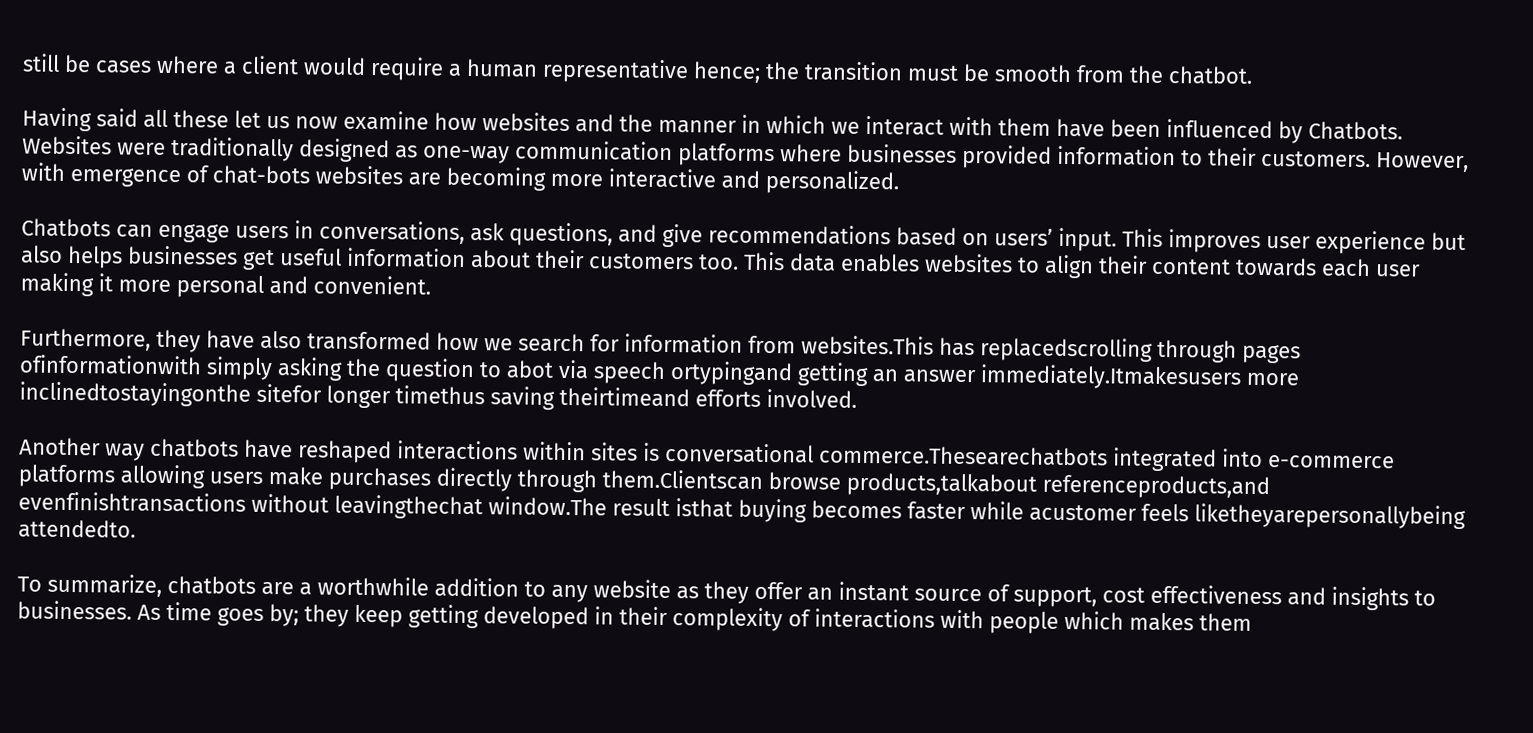still be cases where a client would require a human representative hence; the transition must be smooth from the chatbot.

Having said all these let us now examine how websites and the manner in which we interact with them have been influenced by Chatbots. Websites were traditionally designed as one-way communication platforms where businesses provided information to their customers. However, with emergence of chat-bots websites are becoming more interactive and personalized.

Chatbots can engage users in conversations, ask questions, and give recommendations based on users’ input. This improves user experience but also helps businesses get useful information about their customers too. This data enables websites to align their content towards each user making it more personal and convenient.

Furthermore, they have also transformed how we search for information from websites.This has replacedscrolling through pages ofinformationwith simply asking the question to abot via speech ortypingand getting an answer immediately.Itmakesusers more inclinedtostayingonthe sitefor longer timethus saving theirtimeand efforts involved.

Another way chatbots have reshaped interactions within sites is conversational commerce.Thesearechatbots integrated into e-commerce platforms allowing users make purchases directly through them.Clientscan browse products,talkabout referenceproducts,and evenfinishtransactions without leavingthechat window.The result isthat buying becomes faster while acustomer feels liketheyarepersonallybeing attendedto.

To summarize, chatbots are a worthwhile addition to any website as they offer an instant source of support, cost effectiveness and insights to businesses. As time goes by; they keep getting developed in their complexity of interactions with people which makes them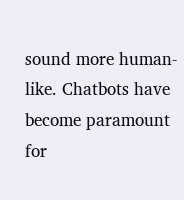sound more human-like. Chatbots have become paramount for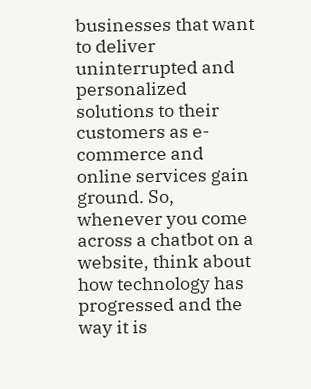businesses that want to deliver uninterrupted and personalized solutions to their customers as e-commerce and online services gain ground. So, whenever you come across a chatbot on a website, think about how technology has progressed and the way it is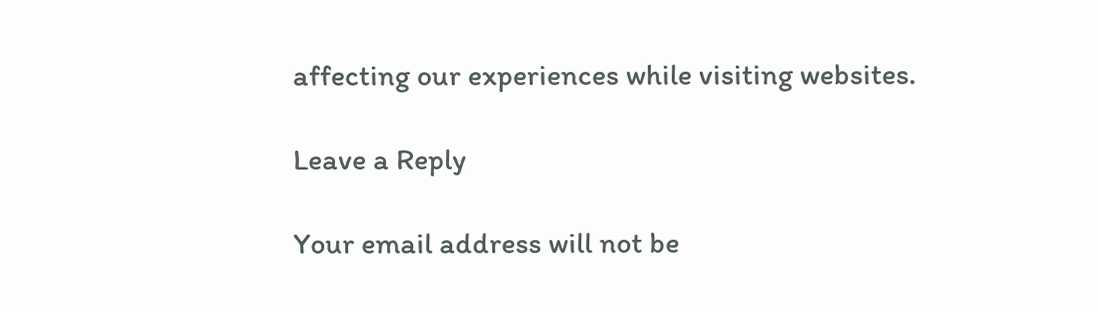affecting our experiences while visiting websites.

Leave a Reply

Your email address will not be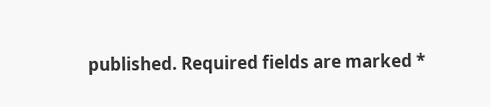published. Required fields are marked *